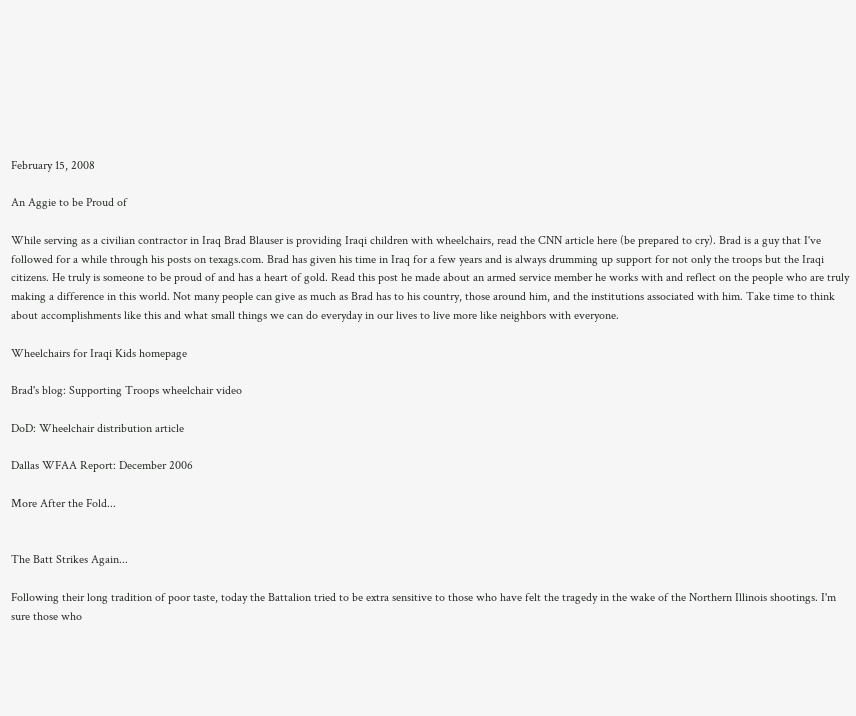February 15, 2008

An Aggie to be Proud of

While serving as a civilian contractor in Iraq Brad Blauser is providing Iraqi children with wheelchairs, read the CNN article here (be prepared to cry). Brad is a guy that I've followed for a while through his posts on texags.com. Brad has given his time in Iraq for a few years and is always drumming up support for not only the troops but the Iraqi citizens. He truly is someone to be proud of and has a heart of gold. Read this post he made about an armed service member he works with and reflect on the people who are truly making a difference in this world. Not many people can give as much as Brad has to his country, those around him, and the institutions associated with him. Take time to think about accomplishments like this and what small things we can do everyday in our lives to live more like neighbors with everyone.

Wheelchairs for Iraqi Kids homepage

Brad's blog: Supporting Troops wheelchair video

DoD: Wheelchair distribution article

Dallas WFAA Report: December 2006

More After the Fold...


The Batt Strikes Again...

Following their long tradition of poor taste, today the Battalion tried to be extra sensitive to those who have felt the tragedy in the wake of the Northern Illinois shootings. I'm sure those who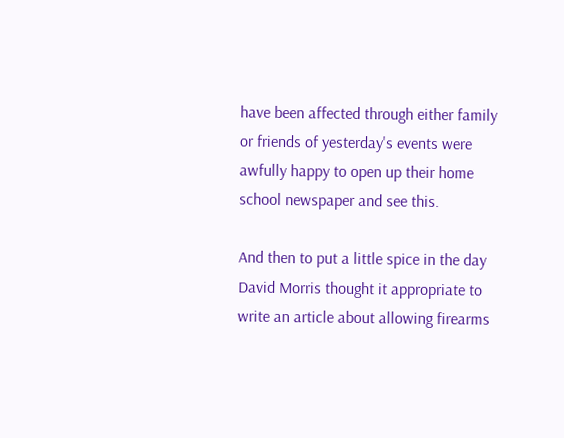have been affected through either family or friends of yesterday's events were awfully happy to open up their home school newspaper and see this.

And then to put a little spice in the day David Morris thought it appropriate to write an article about allowing firearms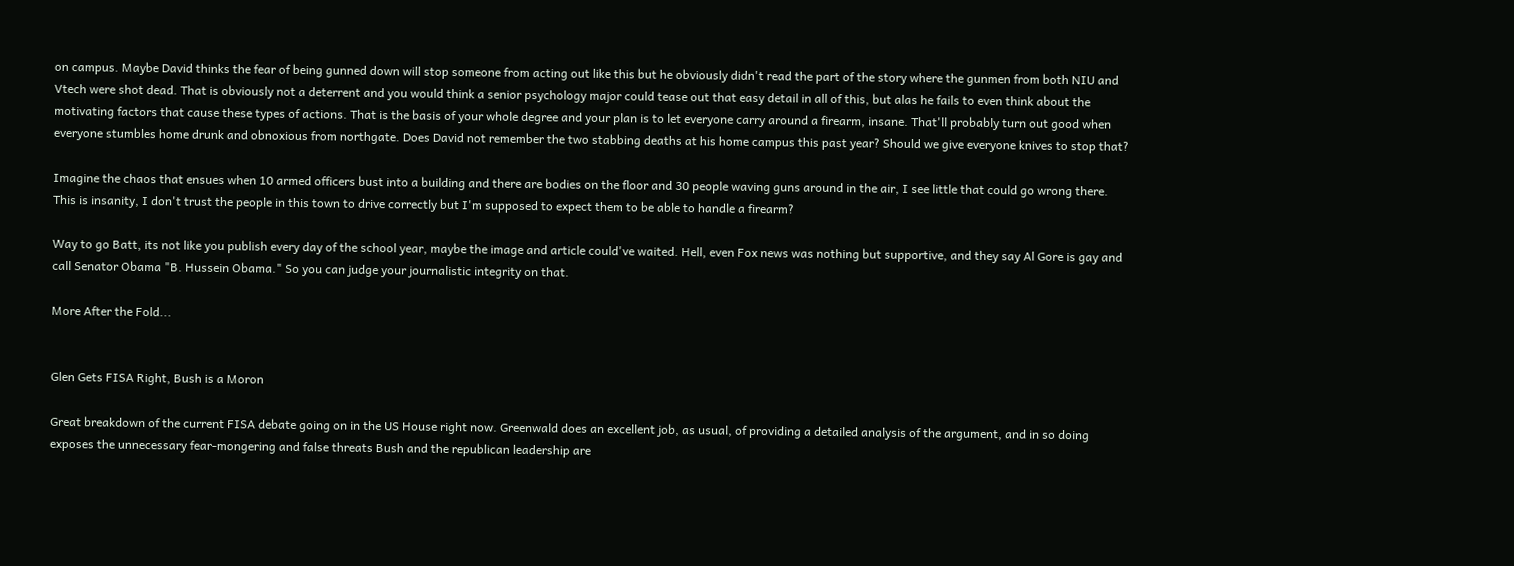on campus. Maybe David thinks the fear of being gunned down will stop someone from acting out like this but he obviously didn't read the part of the story where the gunmen from both NIU and Vtech were shot dead. That is obviously not a deterrent and you would think a senior psychology major could tease out that easy detail in all of this, but alas he fails to even think about the motivating factors that cause these types of actions. That is the basis of your whole degree and your plan is to let everyone carry around a firearm, insane. That'll probably turn out good when everyone stumbles home drunk and obnoxious from northgate. Does David not remember the two stabbing deaths at his home campus this past year? Should we give everyone knives to stop that?

Imagine the chaos that ensues when 10 armed officers bust into a building and there are bodies on the floor and 30 people waving guns around in the air, I see little that could go wrong there. This is insanity, I don't trust the people in this town to drive correctly but I'm supposed to expect them to be able to handle a firearm?

Way to go Batt, its not like you publish every day of the school year, maybe the image and article could've waited. Hell, even Fox news was nothing but supportive, and they say Al Gore is gay and call Senator Obama "B. Hussein Obama." So you can judge your journalistic integrity on that.

More After the Fold...


Glen Gets FISA Right, Bush is a Moron

Great breakdown of the current FISA debate going on in the US House right now. Greenwald does an excellent job, as usual, of providing a detailed analysis of the argument, and in so doing exposes the unnecessary fear-mongering and false threats Bush and the republican leadership are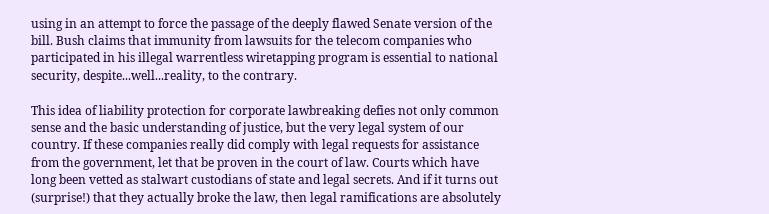using in an attempt to force the passage of the deeply flawed Senate version of the bill. Bush claims that immunity from lawsuits for the telecom companies who participated in his illegal warrentless wiretapping program is essential to national security, despite...well...reality, to the contrary.

This idea of liability protection for corporate lawbreaking defies not only common sense and the basic understanding of justice, but the very legal system of our country. If these companies really did comply with legal requests for assistance from the government, let that be proven in the court of law. Courts which have long been vetted as stalwart custodians of state and legal secrets. And if it turns out (surprise!) that they actually broke the law, then legal ramifications are absolutely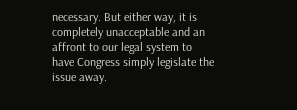necessary. But either way, it is completely unacceptable and an affront to our legal system to have Congress simply legislate the issue away.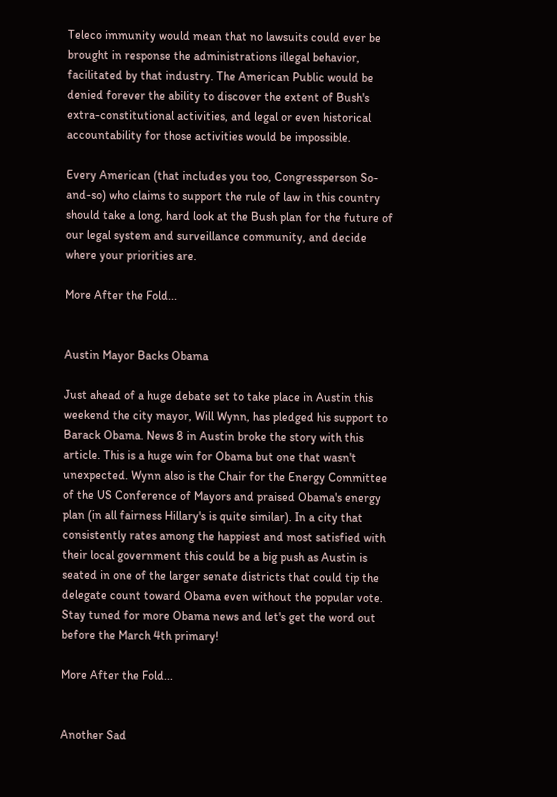Teleco immunity would mean that no lawsuits could ever be brought in response the administrations illegal behavior, facilitated by that industry. The American Public would be denied forever the ability to discover the extent of Bush's extra-constitutional activities, and legal or even historical accountability for those activities would be impossible.

Every American (that includes you too, Congressperson So-and-so) who claims to support the rule of law in this country should take a long, hard look at the Bush plan for the future of our legal system and surveillance community, and decide where your priorities are.

More After the Fold...


Austin Mayor Backs Obama

Just ahead of a huge debate set to take place in Austin this weekend the city mayor, Will Wynn, has pledged his support to Barack Obama. News 8 in Austin broke the story with this article. This is a huge win for Obama but one that wasn't unexpected. Wynn also is the Chair for the Energy Committee of the US Conference of Mayors and praised Obama's energy plan (in all fairness Hillary's is quite similar). In a city that consistently rates among the happiest and most satisfied with their local government this could be a big push as Austin is seated in one of the larger senate districts that could tip the delegate count toward Obama even without the popular vote. Stay tuned for more Obama news and let's get the word out before the March 4th primary!

More After the Fold...


Another Sad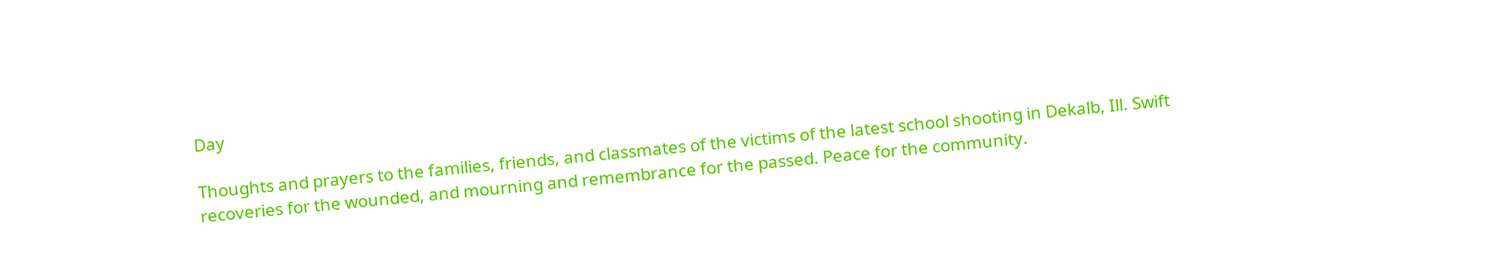Day

Thoughts and prayers to the families, friends, and classmates of the victims of the latest school shooting in Dekalb, Ill. Swift recoveries for the wounded, and mourning and remembrance for the passed. Peace for the community.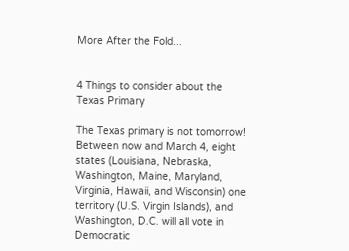More After the Fold...


4 Things to consider about the Texas Primary

The Texas primary is not tomorrow!
Between now and March 4, eight states (Louisiana, Nebraska, Washington, Maine, Maryland, Virginia, Hawaii, and Wisconsin) one territory (U.S. Virgin Islands), and Washington, D.C. will all vote in Democratic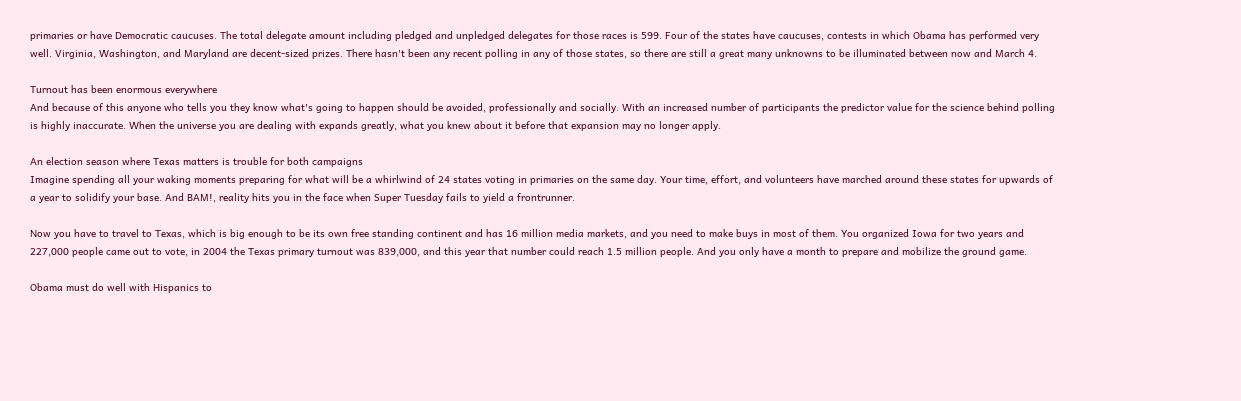primaries or have Democratic caucuses. The total delegate amount including pledged and unpledged delegates for those races is 599. Four of the states have caucuses, contests in which Obama has performed very well. Virginia, Washington, and Maryland are decent-sized prizes. There hasn't been any recent polling in any of those states, so there are still a great many unknowns to be illuminated between now and March 4.

Turnout has been enormous everywhere
And because of this anyone who tells you they know what's going to happen should be avoided, professionally and socially. With an increased number of participants the predictor value for the science behind polling is highly inaccurate. When the universe you are dealing with expands greatly, what you knew about it before that expansion may no longer apply.

An election season where Texas matters is trouble for both campaigns
Imagine spending all your waking moments preparing for what will be a whirlwind of 24 states voting in primaries on the same day. Your time, effort, and volunteers have marched around these states for upwards of a year to solidify your base. And BAM!, reality hits you in the face when Super Tuesday fails to yield a frontrunner.

Now you have to travel to Texas, which is big enough to be its own free standing continent and has 16 million media markets, and you need to make buys in most of them. You organized Iowa for two years and 227,000 people came out to vote, in 2004 the Texas primary turnout was 839,000, and this year that number could reach 1.5 million people. And you only have a month to prepare and mobilize the ground game.

Obama must do well with Hispanics to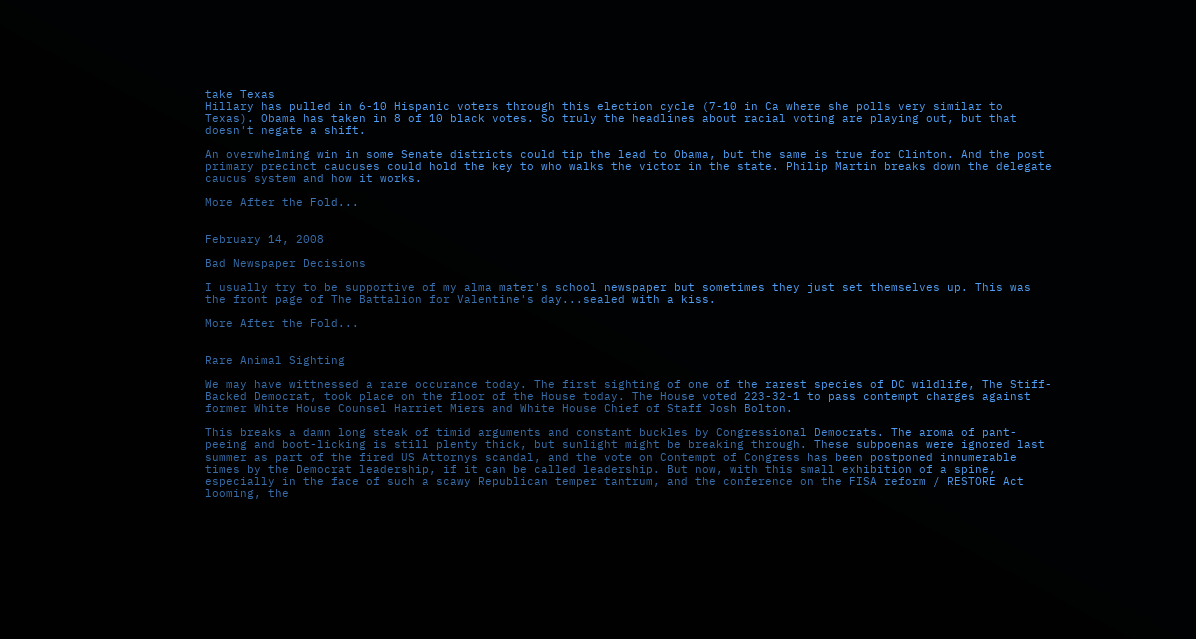take Texas
Hillary has pulled in 6-10 Hispanic voters through this election cycle (7-10 in Ca where she polls very similar to Texas). Obama has taken in 8 of 10 black votes. So truly the headlines about racial voting are playing out, but that doesn't negate a shift.

An overwhelming win in some Senate districts could tip the lead to Obama, but the same is true for Clinton. And the post primary precinct caucuses could hold the key to who walks the victor in the state. Philip Martin breaks down the delegate caucus system and how it works.

More After the Fold...


February 14, 2008

Bad Newspaper Decisions

I usually try to be supportive of my alma mater's school newspaper but sometimes they just set themselves up. This was the front page of The Battalion for Valentine's day...sealed with a kiss.

More After the Fold...


Rare Animal Sighting

We may have wittnessed a rare occurance today. The first sighting of one of the rarest species of DC wildlife, The Stiff-Backed Democrat, took place on the floor of the House today. The House voted 223-32-1 to pass contempt charges against former White House Counsel Harriet Miers and White House Chief of Staff Josh Bolton.

This breaks a damn long steak of timid arguments and constant buckles by Congressional Democrats. The aroma of pant-peeing and boot-licking is still plenty thick, but sunlight might be breaking through. These subpoenas were ignored last summer as part of the fired US Attornys scandal, and the vote on Contempt of Congress has been postponed innumerable times by the Democrat leadership, if it can be called leadership. But now, with this small exhibition of a spine, especially in the face of such a scawy Republican temper tantrum, and the conference on the FISA reform / RESTORE Act looming, the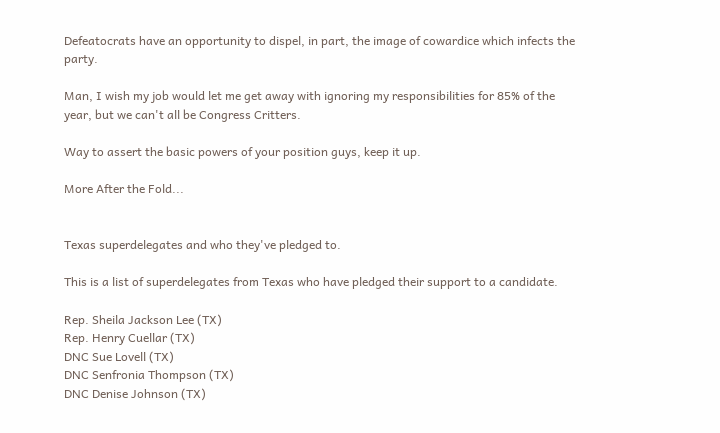Defeatocrats have an opportunity to dispel, in part, the image of cowardice which infects the party.

Man, I wish my job would let me get away with ignoring my responsibilities for 85% of the year, but we can't all be Congress Critters.

Way to assert the basic powers of your position guys, keep it up.

More After the Fold...


Texas superdelegates and who they've pledged to.

This is a list of superdelegates from Texas who have pledged their support to a candidate.

Rep. Sheila Jackson Lee (TX)
Rep. Henry Cuellar (TX)
DNC Sue Lovell (TX)
DNC Senfronia Thompson (TX)
DNC Denise Johnson (TX)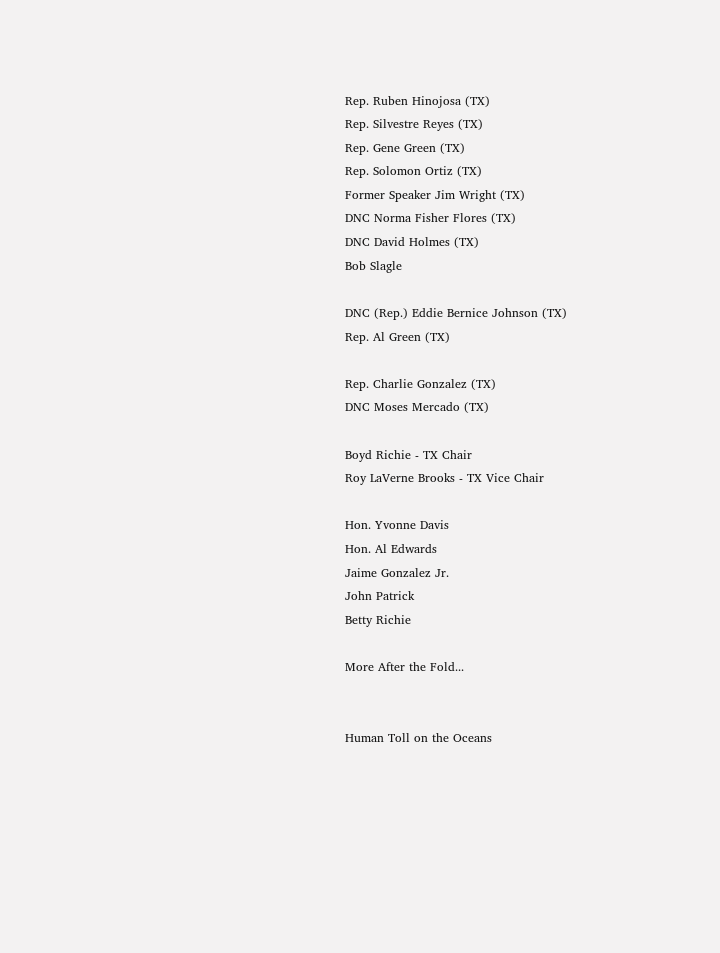Rep. Ruben Hinojosa (TX)
Rep. Silvestre Reyes (TX)
Rep. Gene Green (TX)
Rep. Solomon Ortiz (TX)
Former Speaker Jim Wright (TX)
DNC Norma Fisher Flores (TX)
DNC David Holmes (TX)
Bob Slagle

DNC (Rep.) Eddie Bernice Johnson (TX)
Rep. Al Green (TX)

Rep. Charlie Gonzalez (TX)
DNC Moses Mercado (TX)

Boyd Richie - TX Chair
Roy LaVerne Brooks - TX Vice Chair

Hon. Yvonne Davis
Hon. Al Edwards
Jaime Gonzalez Jr.
John Patrick
Betty Richie

More After the Fold...


Human Toll on the Oceans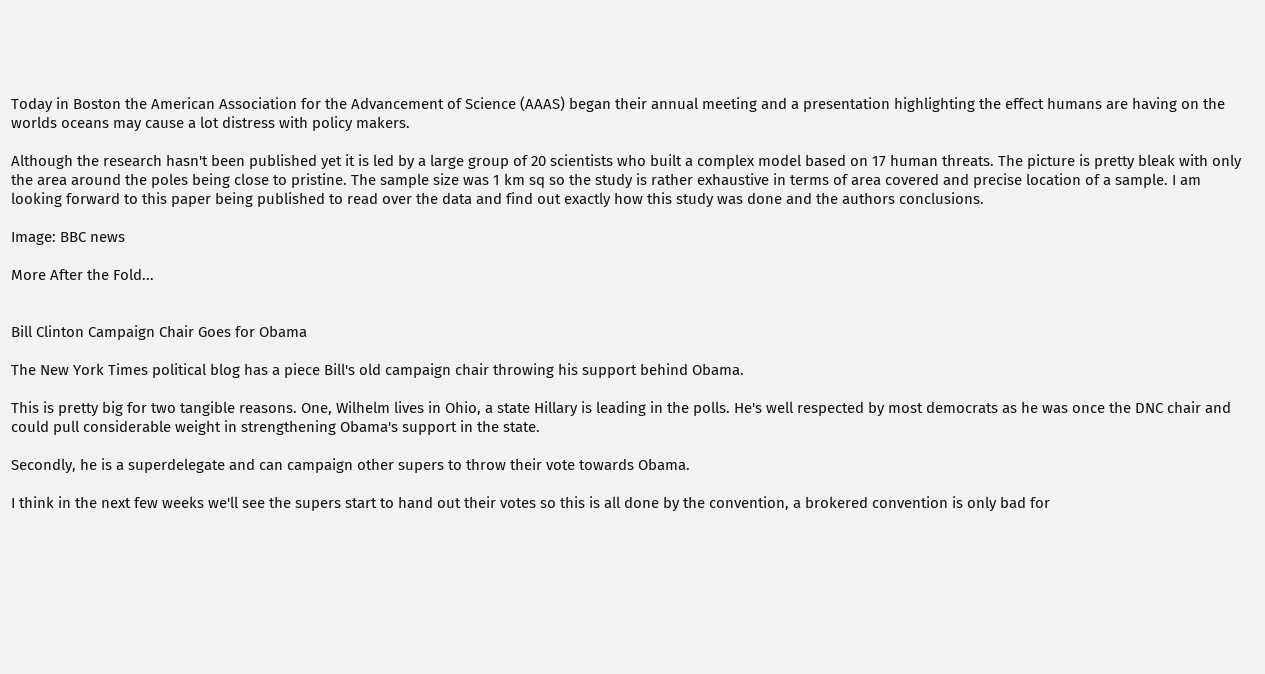Today in Boston the American Association for the Advancement of Science (AAAS) began their annual meeting and a presentation highlighting the effect humans are having on the worlds oceans may cause a lot distress with policy makers.

Although the research hasn't been published yet it is led by a large group of 20 scientists who built a complex model based on 17 human threats. The picture is pretty bleak with only the area around the poles being close to pristine. The sample size was 1 km sq so the study is rather exhaustive in terms of area covered and precise location of a sample. I am looking forward to this paper being published to read over the data and find out exactly how this study was done and the authors conclusions.

Image: BBC news

More After the Fold...


Bill Clinton Campaign Chair Goes for Obama

The New York Times political blog has a piece Bill's old campaign chair throwing his support behind Obama.

This is pretty big for two tangible reasons. One, Wilhelm lives in Ohio, a state Hillary is leading in the polls. He's well respected by most democrats as he was once the DNC chair and could pull considerable weight in strengthening Obama's support in the state.

Secondly, he is a superdelegate and can campaign other supers to throw their vote towards Obama.

I think in the next few weeks we'll see the supers start to hand out their votes so this is all done by the convention, a brokered convention is only bad for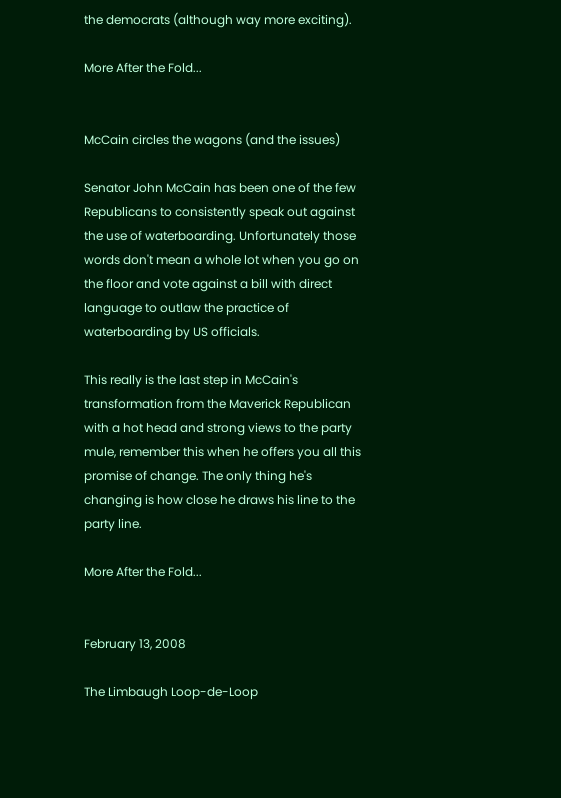the democrats (although way more exciting).

More After the Fold...


McCain circles the wagons (and the issues)

Senator John McCain has been one of the few Republicans to consistently speak out against the use of waterboarding. Unfortunately those words don't mean a whole lot when you go on the floor and vote against a bill with direct language to outlaw the practice of waterboarding by US officials.

This really is the last step in McCain's transformation from the Maverick Republican with a hot head and strong views to the party mule, remember this when he offers you all this promise of change. The only thing he's changing is how close he draws his line to the party line.

More After the Fold...


February 13, 2008

The Limbaugh Loop-de-Loop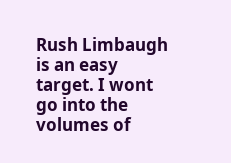Rush Limbaugh is an easy target. I wont go into the volumes of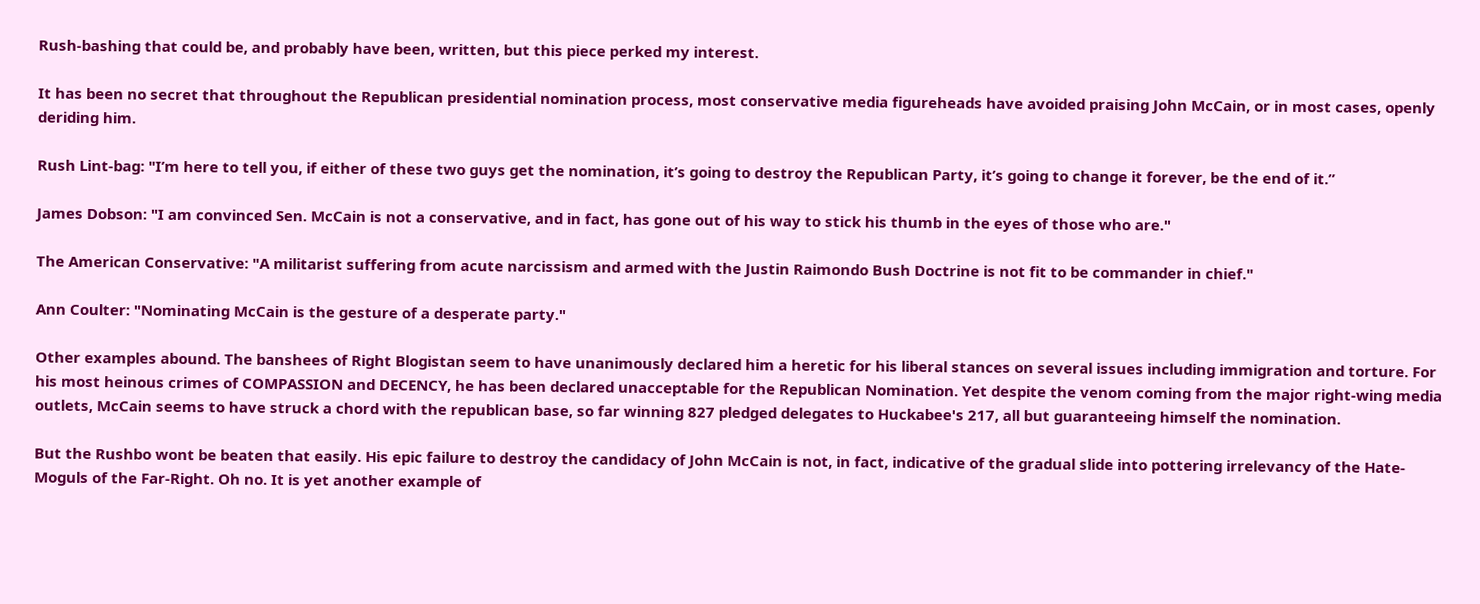Rush-bashing that could be, and probably have been, written, but this piece perked my interest.

It has been no secret that throughout the Republican presidential nomination process, most conservative media figureheads have avoided praising John McCain, or in most cases, openly deriding him.

Rush Lint-bag: "I’m here to tell you, if either of these two guys get the nomination, it’s going to destroy the Republican Party, it’s going to change it forever, be the end of it.”

James Dobson: "I am convinced Sen. McCain is not a conservative, and in fact, has gone out of his way to stick his thumb in the eyes of those who are."

The American Conservative: "A militarist suffering from acute narcissism and armed with the Justin Raimondo Bush Doctrine is not fit to be commander in chief."

Ann Coulter: "Nominating McCain is the gesture of a desperate party."

Other examples abound. The banshees of Right Blogistan seem to have unanimously declared him a heretic for his liberal stances on several issues including immigration and torture. For his most heinous crimes of COMPASSION and DECENCY, he has been declared unacceptable for the Republican Nomination. Yet despite the venom coming from the major right-wing media outlets, McCain seems to have struck a chord with the republican base, so far winning 827 pledged delegates to Huckabee's 217, all but guaranteeing himself the nomination.

But the Rushbo wont be beaten that easily. His epic failure to destroy the candidacy of John McCain is not, in fact, indicative of the gradual slide into pottering irrelevancy of the Hate-Moguls of the Far-Right. Oh no. It is yet another example of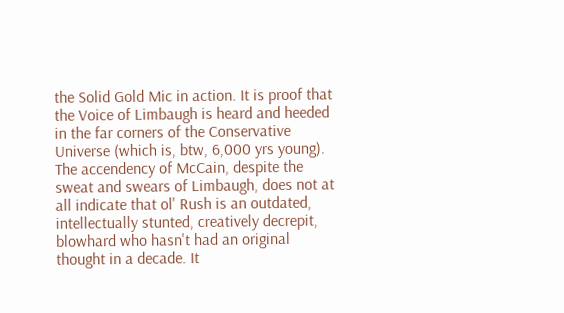the Solid Gold Mic in action. It is proof that the Voice of Limbaugh is heard and heeded in the far corners of the Conservative Universe (which is, btw, 6,000 yrs young). The accendency of McCain, despite the sweat and swears of Limbaugh, does not at all indicate that ol' Rush is an outdated, intellectually stunted, creatively decrepit, blowhard who hasn't had an original thought in a decade. It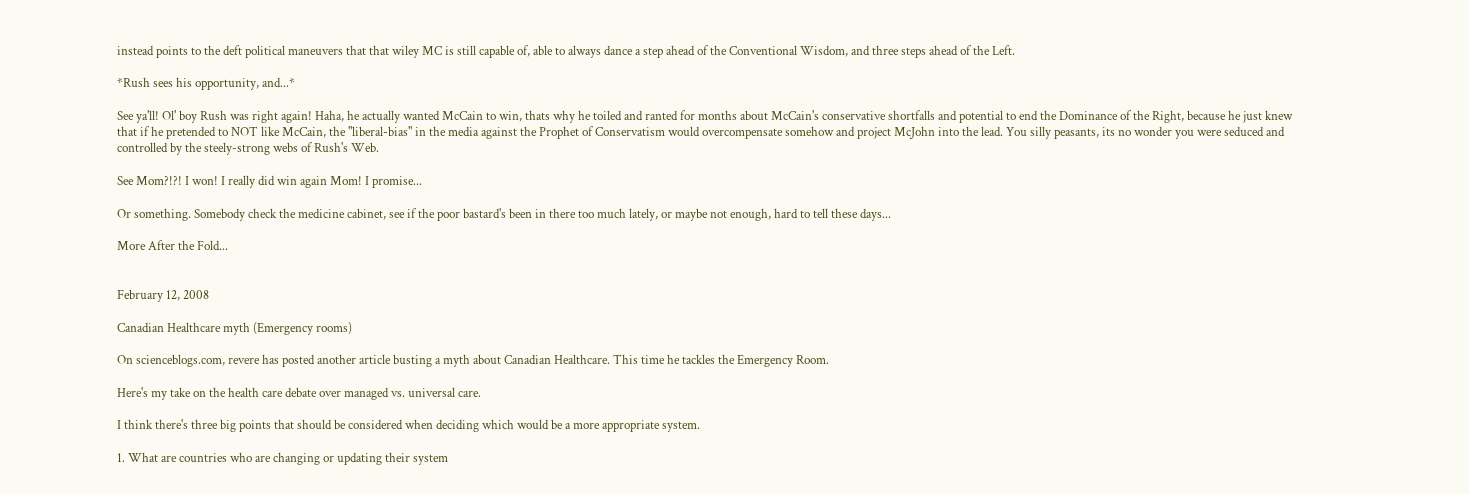instead points to the deft political maneuvers that that wiley MC is still capable of, able to always dance a step ahead of the Conventional Wisdom, and three steps ahead of the Left.

*Rush sees his opportunity, and...*

See ya'll! Ol' boy Rush was right again! Haha, he actually wanted McCain to win, thats why he toiled and ranted for months about McCain's conservative shortfalls and potential to end the Dominance of the Right, because he just knew that if he pretended to NOT like McCain, the "liberal-bias" in the media against the Prophet of Conservatism would overcompensate somehow and project McJohn into the lead. You silly peasants, its no wonder you were seduced and controlled by the steely-strong webs of Rush's Web.

See Mom?!?! I won! I really did win again Mom! I promise...

Or something. Somebody check the medicine cabinet, see if the poor bastard's been in there too much lately, or maybe not enough, hard to tell these days...

More After the Fold...


February 12, 2008

Canadian Healthcare myth (Emergency rooms)

On scienceblogs.com, revere has posted another article busting a myth about Canadian Healthcare. This time he tackles the Emergency Room.

Here's my take on the health care debate over managed vs. universal care.

I think there's three big points that should be considered when deciding which would be a more appropriate system.

1. What are countries who are changing or updating their system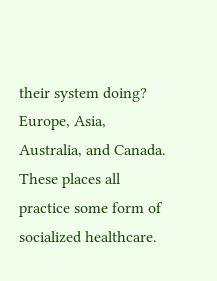their system doing? Europe, Asia, Australia, and Canada. These places all practice some form of socialized healthcare.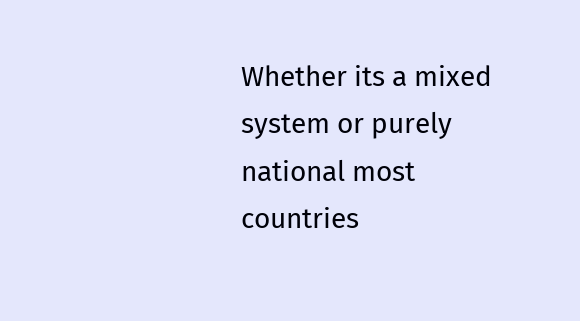Whether its a mixed system or purely national most countries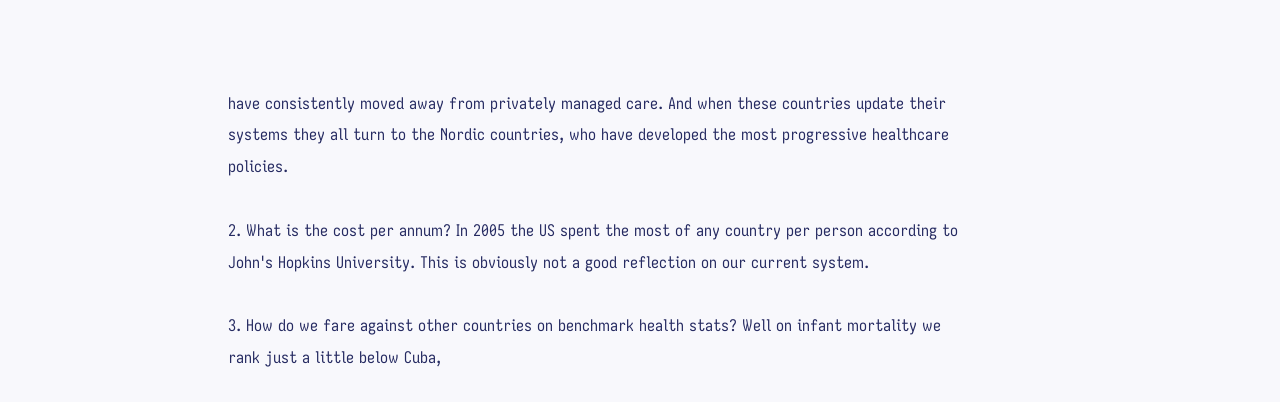have consistently moved away from privately managed care. And when these countries update their systems they all turn to the Nordic countries, who have developed the most progressive healthcare policies.

2. What is the cost per annum? In 2005 the US spent the most of any country per person according to John's Hopkins University. This is obviously not a good reflection on our current system.

3. How do we fare against other countries on benchmark health stats? Well on infant mortality we rank just a little below Cuba,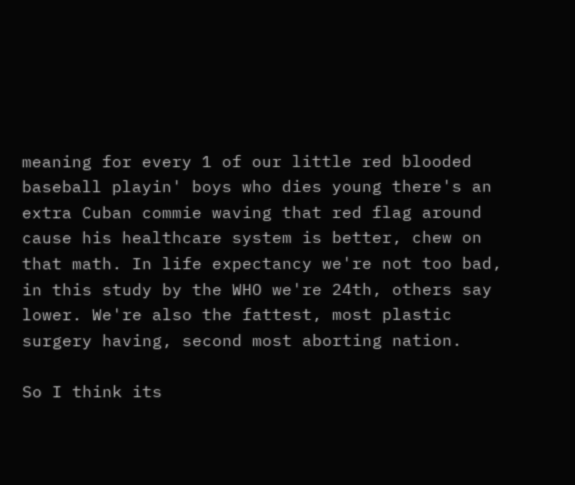meaning for every 1 of our little red blooded baseball playin' boys who dies young there's an extra Cuban commie waving that red flag around cause his healthcare system is better, chew on that math. In life expectancy we're not too bad, in this study by the WHO we're 24th, others say lower. We're also the fattest, most plastic surgery having, second most aborting nation.

So I think its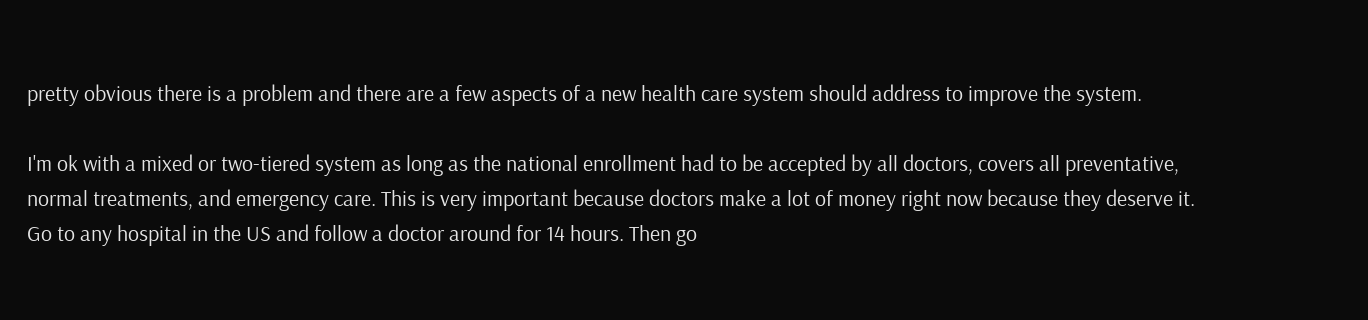pretty obvious there is a problem and there are a few aspects of a new health care system should address to improve the system.

I'm ok with a mixed or two-tiered system as long as the national enrollment had to be accepted by all doctors, covers all preventative, normal treatments, and emergency care. This is very important because doctors make a lot of money right now because they deserve it. Go to any hospital in the US and follow a doctor around for 14 hours. Then go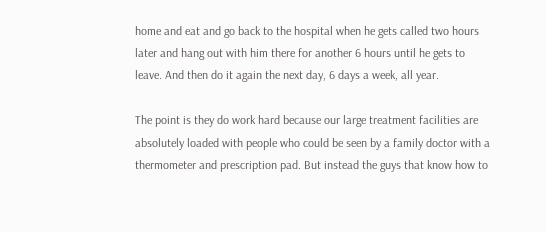home and eat and go back to the hospital when he gets called two hours later and hang out with him there for another 6 hours until he gets to leave. And then do it again the next day, 6 days a week, all year.

The point is they do work hard because our large treatment facilities are absolutely loaded with people who could be seen by a family doctor with a thermometer and prescription pad. But instead the guys that know how to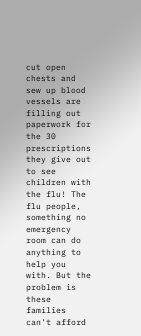cut open chests and sew up blood vessels are filling out paperwork for the 30 prescriptions they give out to see children with the flu! The flu people, something no emergency room can do anything to help you with. But the problem is these families can't afford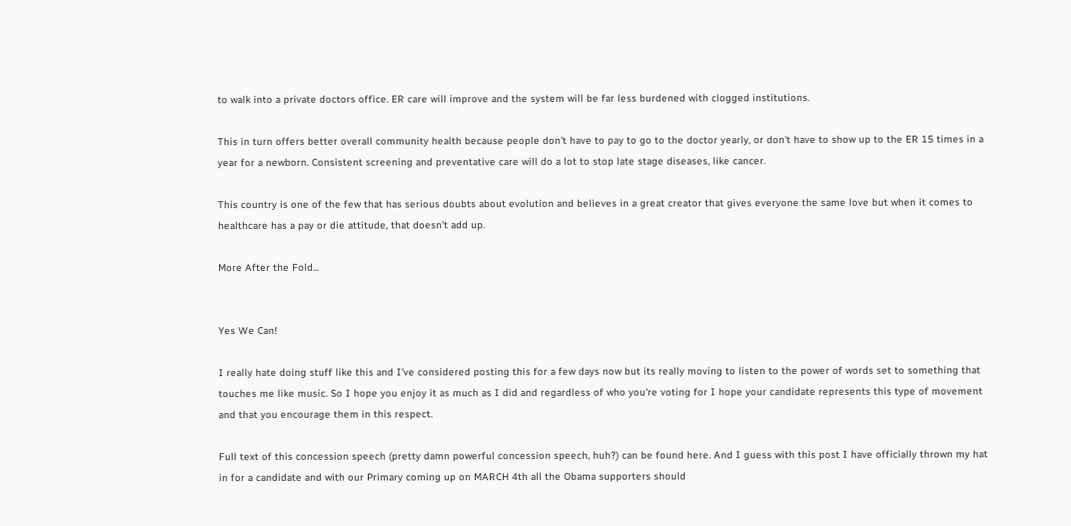to walk into a private doctors office. ER care will improve and the system will be far less burdened with clogged institutions.

This in turn offers better overall community health because people don't have to pay to go to the doctor yearly, or don't have to show up to the ER 15 times in a year for a newborn. Consistent screening and preventative care will do a lot to stop late stage diseases, like cancer.

This country is one of the few that has serious doubts about evolution and believes in a great creator that gives everyone the same love but when it comes to healthcare has a pay or die attitude, that doesn't add up.

More After the Fold...


Yes We Can!

I really hate doing stuff like this and I've considered posting this for a few days now but its really moving to listen to the power of words set to something that touches me like music. So I hope you enjoy it as much as I did and regardless of who you're voting for I hope your candidate represents this type of movement and that you encourage them in this respect.

Full text of this concession speech (pretty damn powerful concession speech, huh?) can be found here. And I guess with this post I have officially thrown my hat in for a candidate and with our Primary coming up on MARCH 4th all the Obama supporters should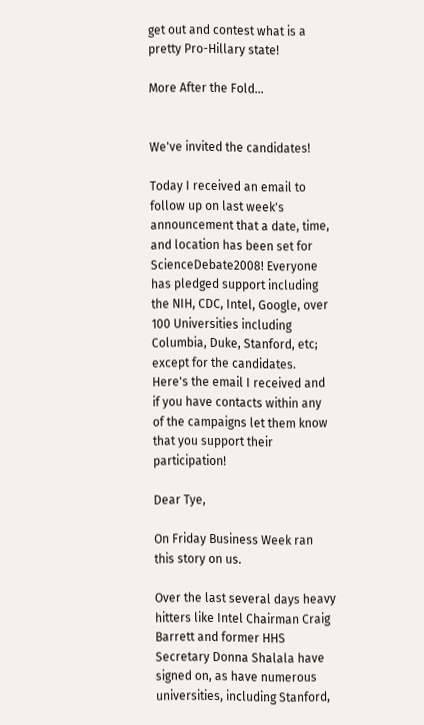get out and contest what is a pretty Pro-Hillary state!

More After the Fold...


We've invited the candidates!

Today I received an email to follow up on last week's announcement that a date, time, and location has been set for ScienceDebate2008! Everyone has pledged support including the NIH, CDC, Intel, Google, over 100 Universities including Columbia, Duke, Stanford, etc; except for the candidates. Here's the email I received and if you have contacts within any of the campaigns let them know that you support their participation!

Dear Tye,

On Friday Business Week ran this story on us.

Over the last several days heavy hitters like Intel Chairman Craig Barrett and former HHS Secretary Donna Shalala have signed on, as have numerous universities, including Stanford,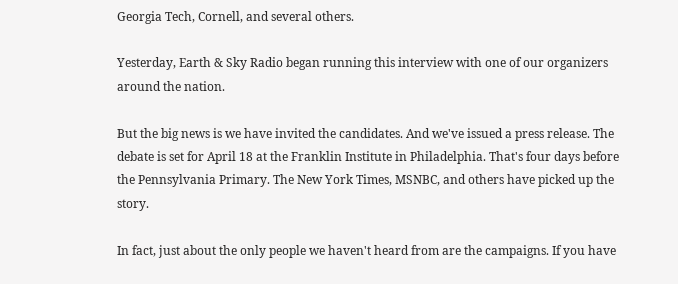Georgia Tech, Cornell, and several others.

Yesterday, Earth & Sky Radio began running this interview with one of our organizers around the nation.

But the big news is we have invited the candidates. And we've issued a press release. The debate is set for April 18 at the Franklin Institute in Philadelphia. That's four days before the Pennsylvania Primary. The New York Times, MSNBC, and others have picked up the story.

In fact, just about the only people we haven't heard from are the campaigns. If you have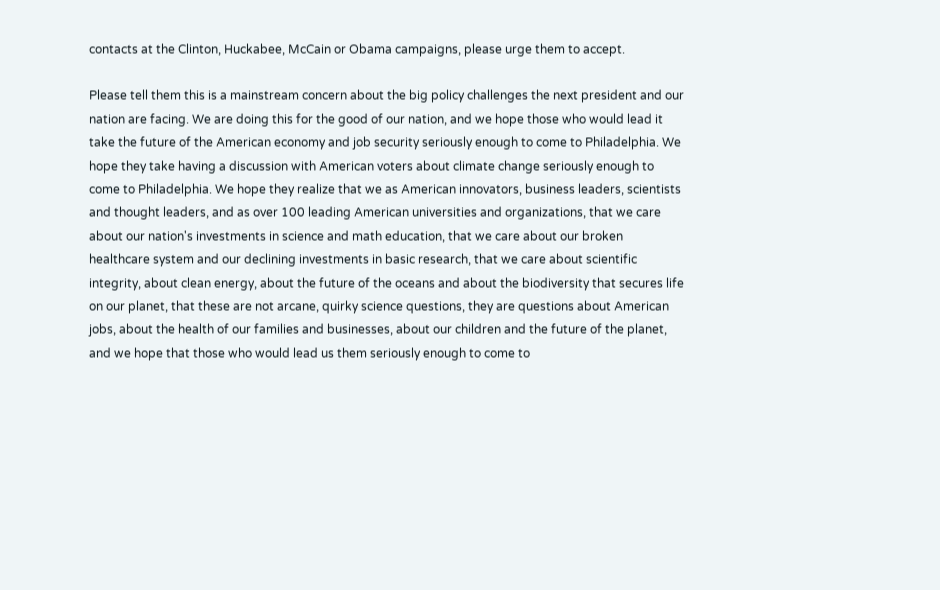contacts at the Clinton, Huckabee, McCain or Obama campaigns, please urge them to accept.

Please tell them this is a mainstream concern about the big policy challenges the next president and our nation are facing. We are doing this for the good of our nation, and we hope those who would lead it take the future of the American economy and job security seriously enough to come to Philadelphia. We hope they take having a discussion with American voters about climate change seriously enough to come to Philadelphia. We hope they realize that we as American innovators, business leaders, scientists and thought leaders, and as over 100 leading American universities and organizations, that we care about our nation's investments in science and math education, that we care about our broken healthcare system and our declining investments in basic research, that we care about scientific integrity, about clean energy, about the future of the oceans and about the biodiversity that secures life on our planet, that these are not arcane, quirky science questions, they are questions about American jobs, about the health of our families and businesses, about our children and the future of the planet, and we hope that those who would lead us them seriously enough to come to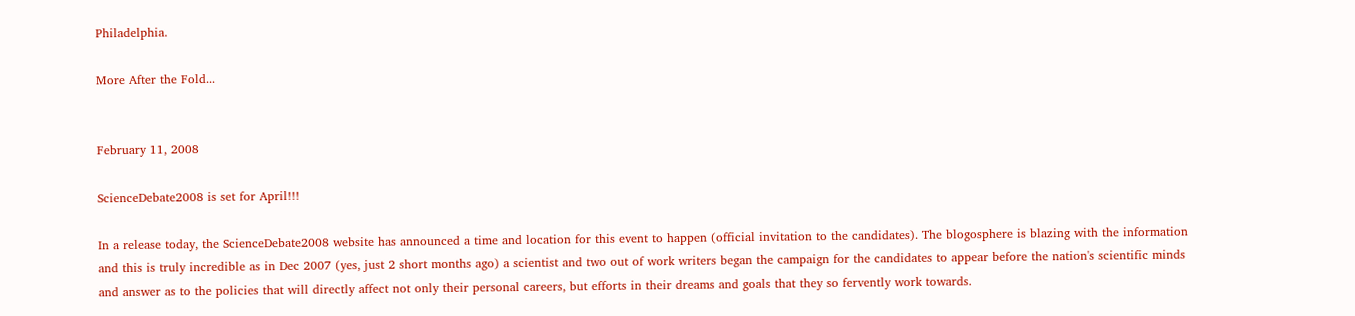Philadelphia.

More After the Fold...


February 11, 2008

ScienceDebate2008 is set for April!!!

In a release today, the ScienceDebate2008 website has announced a time and location for this event to happen (official invitation to the candidates). The blogosphere is blazing with the information and this is truly incredible as in Dec 2007 (yes, just 2 short months ago) a scientist and two out of work writers began the campaign for the candidates to appear before the nation's scientific minds and answer as to the policies that will directly affect not only their personal careers, but efforts in their dreams and goals that they so fervently work towards.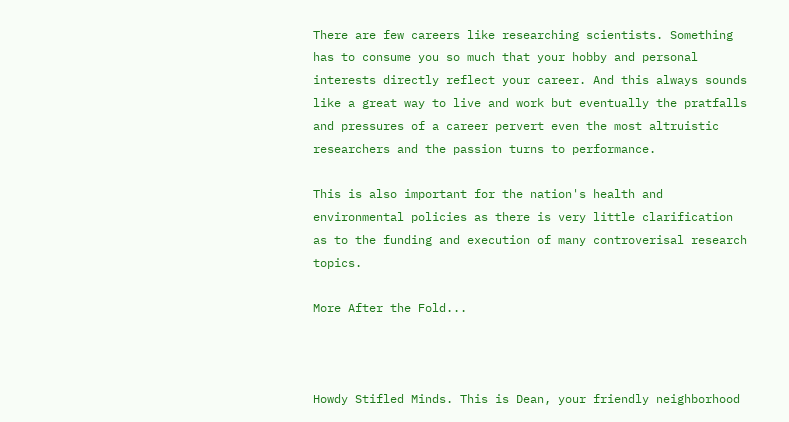There are few careers like researching scientists. Something has to consume you so much that your hobby and personal interests directly reflect your career. And this always sounds like a great way to live and work but eventually the pratfalls and pressures of a career pervert even the most altruistic researchers and the passion turns to performance.

This is also important for the nation's health and environmental policies as there is very little clarification as to the funding and execution of many controverisal research topics.

More After the Fold...



Howdy Stifled Minds. This is Dean, your friendly neighborhood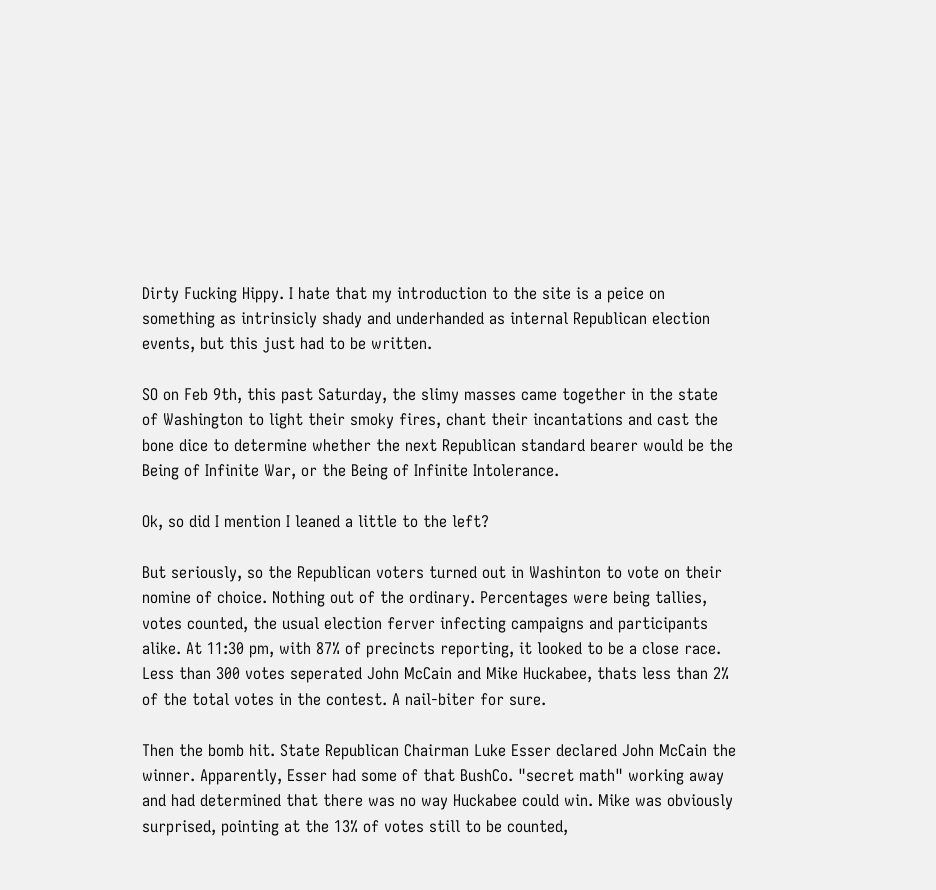Dirty Fucking Hippy. I hate that my introduction to the site is a peice on something as intrinsicly shady and underhanded as internal Republican election events, but this just had to be written.

SO on Feb 9th, this past Saturday, the slimy masses came together in the state of Washington to light their smoky fires, chant their incantations and cast the bone dice to determine whether the next Republican standard bearer would be the Being of Infinite War, or the Being of Infinite Intolerance.

Ok, so did I mention I leaned a little to the left?

But seriously, so the Republican voters turned out in Washinton to vote on their nomine of choice. Nothing out of the ordinary. Percentages were being tallies, votes counted, the usual election ferver infecting campaigns and participants alike. At 11:30 pm, with 87% of precincts reporting, it looked to be a close race. Less than 300 votes seperated John McCain and Mike Huckabee, thats less than 2% of the total votes in the contest. A nail-biter for sure.

Then the bomb hit. State Republican Chairman Luke Esser declared John McCain the winner. Apparently, Esser had some of that BushCo. "secret math" working away and had determined that there was no way Huckabee could win. Mike was obviously surprised, pointing at the 13% of votes still to be counted,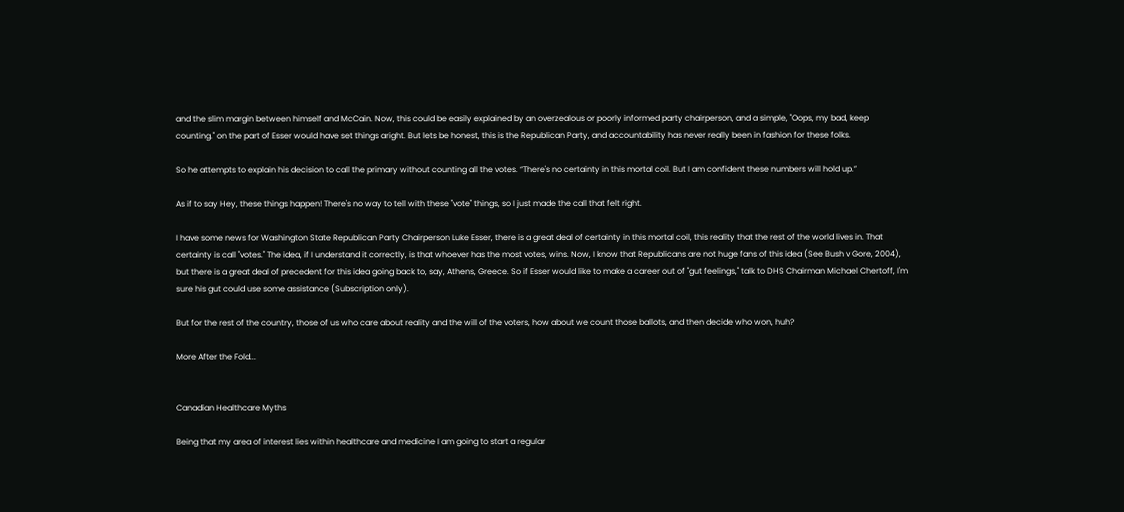and the slim margin between himself and McCain. Now, this could be easily explained by an overzealous or poorly informed party chairperson, and a simple, "Oops, my bad, keep counting." on the part of Esser would have set things aright. But lets be honest, this is the Republican Party, and accountability has never really been in fashion for these folks.

So he attempts to explain his decision to call the primary without counting all the votes. “There's no certainty in this mortal coil. But I am confident these numbers will hold up.”

As if to say Hey, these things happen! There's no way to tell with these "vote" things, so I just made the call that felt right.

I have some news for Washington State Republican Party Chairperson Luke Esser, there is a great deal of certainty in this mortal coil, this reality that the rest of the world lives in. That certainty is call "votes." The idea, if I understand it correctly, is that whoever has the most votes, wins. Now, I know that Republicans are not huge fans of this idea (See Bush v Gore, 2004), but there is a great deal of precedent for this idea going back to, say, Athens, Greece. So if Esser would like to make a career out of "gut feelings," talk to DHS Chairman Michael Chertoff, I'm sure his gut could use some assistance (Subscription only).

But for the rest of the country, those of us who care about reality and the will of the voters, how about we count those ballots, and then decide who won, huh?

More After the Fold...


Canadian Healthcare Myths

Being that my area of interest lies within healthcare and medicine I am going to start a regular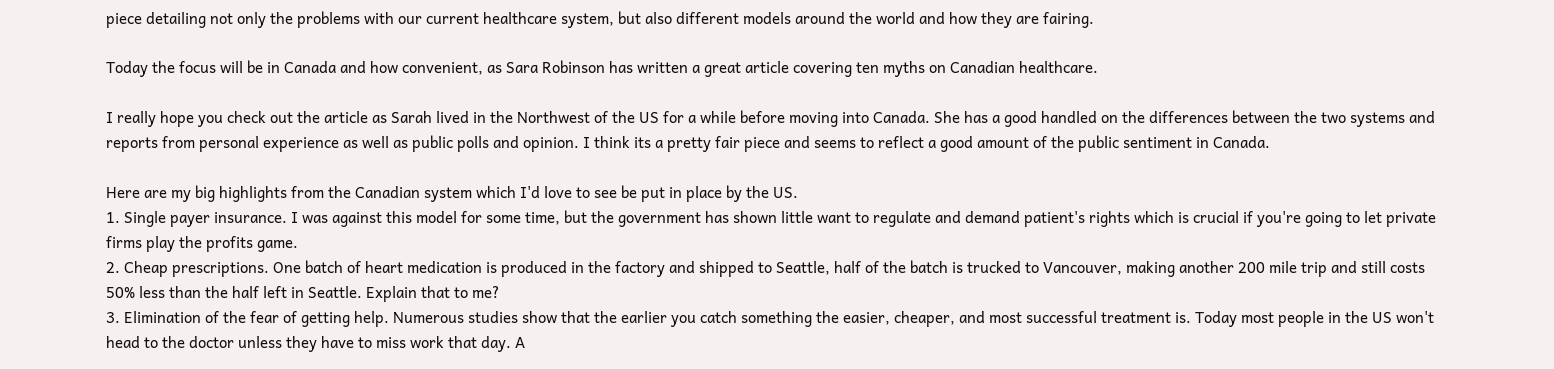piece detailing not only the problems with our current healthcare system, but also different models around the world and how they are fairing.

Today the focus will be in Canada and how convenient, as Sara Robinson has written a great article covering ten myths on Canadian healthcare.

I really hope you check out the article as Sarah lived in the Northwest of the US for a while before moving into Canada. She has a good handled on the differences between the two systems and reports from personal experience as well as public polls and opinion. I think its a pretty fair piece and seems to reflect a good amount of the public sentiment in Canada.

Here are my big highlights from the Canadian system which I'd love to see be put in place by the US.
1. Single payer insurance. I was against this model for some time, but the government has shown little want to regulate and demand patient's rights which is crucial if you're going to let private firms play the profits game.
2. Cheap prescriptions. One batch of heart medication is produced in the factory and shipped to Seattle, half of the batch is trucked to Vancouver, making another 200 mile trip and still costs 50% less than the half left in Seattle. Explain that to me?
3. Elimination of the fear of getting help. Numerous studies show that the earlier you catch something the easier, cheaper, and most successful treatment is. Today most people in the US won't head to the doctor unless they have to miss work that day. A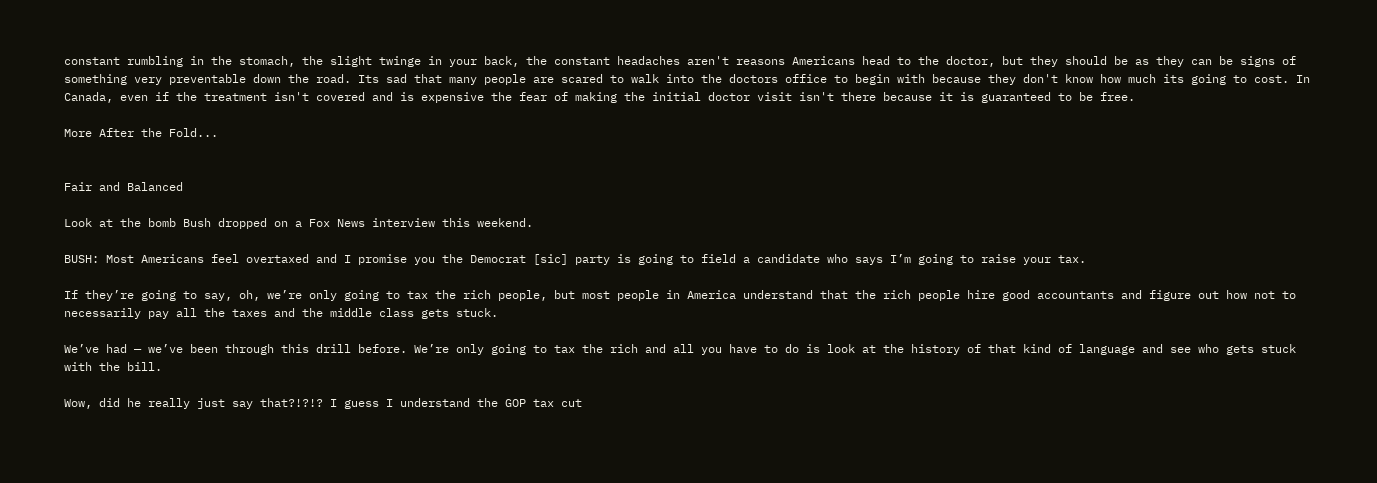constant rumbling in the stomach, the slight twinge in your back, the constant headaches aren't reasons Americans head to the doctor, but they should be as they can be signs of something very preventable down the road. Its sad that many people are scared to walk into the doctors office to begin with because they don't know how much its going to cost. In Canada, even if the treatment isn't covered and is expensive the fear of making the initial doctor visit isn't there because it is guaranteed to be free.

More After the Fold...


Fair and Balanced

Look at the bomb Bush dropped on a Fox News interview this weekend.

BUSH: Most Americans feel overtaxed and I promise you the Democrat [sic] party is going to field a candidate who says I’m going to raise your tax.

If they’re going to say, oh, we’re only going to tax the rich people, but most people in America understand that the rich people hire good accountants and figure out how not to necessarily pay all the taxes and the middle class gets stuck.

We’ve had — we’ve been through this drill before. We’re only going to tax the rich and all you have to do is look at the history of that kind of language and see who gets stuck with the bill.

Wow, did he really just say that?!?!? I guess I understand the GOP tax cut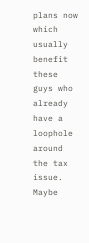plans now which usually benefit these guys who already have a loophole around the tax issue. Maybe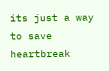its just a way to save heartbreak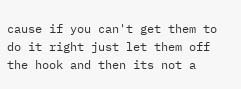cause if you can't get them to do it right just let them off the hook and then its not a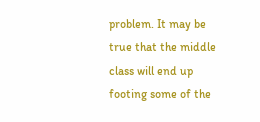problem. It may be true that the middle class will end up footing some of the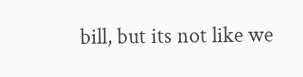bill, but its not like we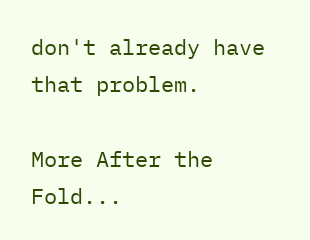don't already have that problem.

More After the Fold...